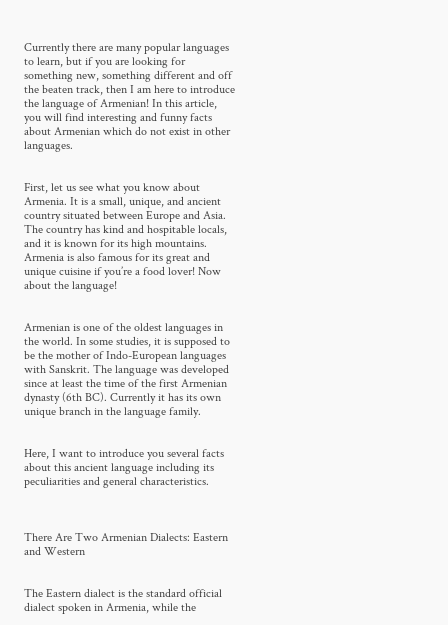Currently there are many popular languages to learn, but if you are looking for something new, something different and off the beaten track, then I am here to introduce the language of Armenian! In this article, you will find interesting and funny facts about Armenian which do not exist in other languages.


First, let us see what you know about Armenia. It is a small, unique, and ancient country situated between Europe and Asia. The country has kind and hospitable locals, and it is known for its high mountains. Armenia is also famous for its great and unique cuisine if you’re a food lover! Now about the language!


Armenian is one of the oldest languages in the world. In some studies, it is supposed to be the mother of Indo-European languages with Sanskrit. The language was developed since at least the time of the first Armenian dynasty (6th BC). Currently it has its own unique branch in the language family.


Here, I want to introduce you several facts about this ancient language including its peculiarities and general characteristics.



There Are Two Armenian Dialects: Eastern and Western


The Eastern dialect is the standard official dialect spoken in Armenia, while the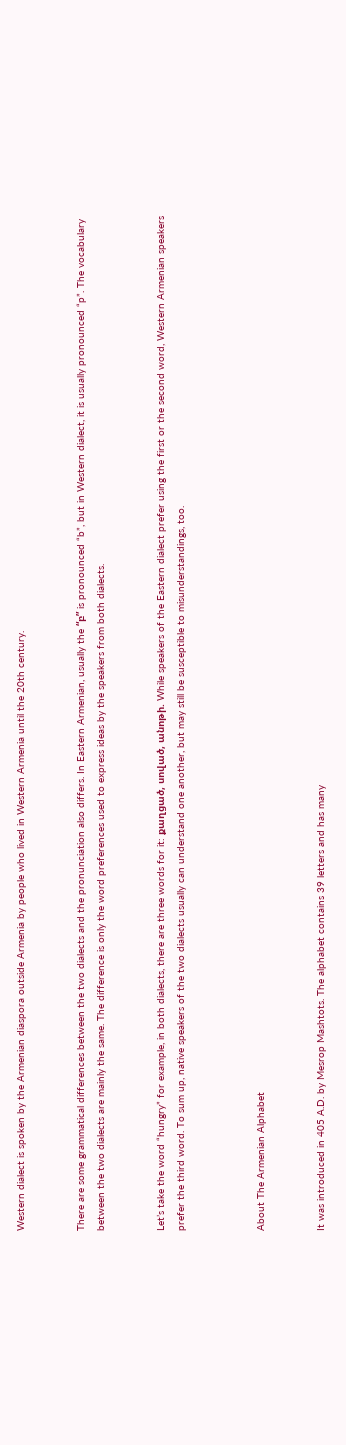Western dialect is spoken by the Armenian diaspora outside Armenia by people who lived in Western Armenia until the 20th century.


There are some grammatical differences between the two dialects and the pronunciation also differs. In Eastern Armenian, usually the “բ” is pronounced “b”, but in Western dialect, it is usually pronounced “p”. The vocabulary between the two dialects are mainly the same. The difference is only the word preferences used to express ideas by the speakers from both dialects.


Let’s take the word “hungry” for example, in both dialects, there are three words for it: քաղցած, սոված, անոթի. While speakers of the Eastern dialect prefer using the first or the second word, Western Armenian speakers prefer the third word. To sum up, native speakers of the two dialects usually can understand one another, but may still be susceptible to misunderstandings, too.



About The Armenian Alphabet


It was introduced in 405 A.D. by Mesrop Mashtots. The alphabet contains 39 letters and has many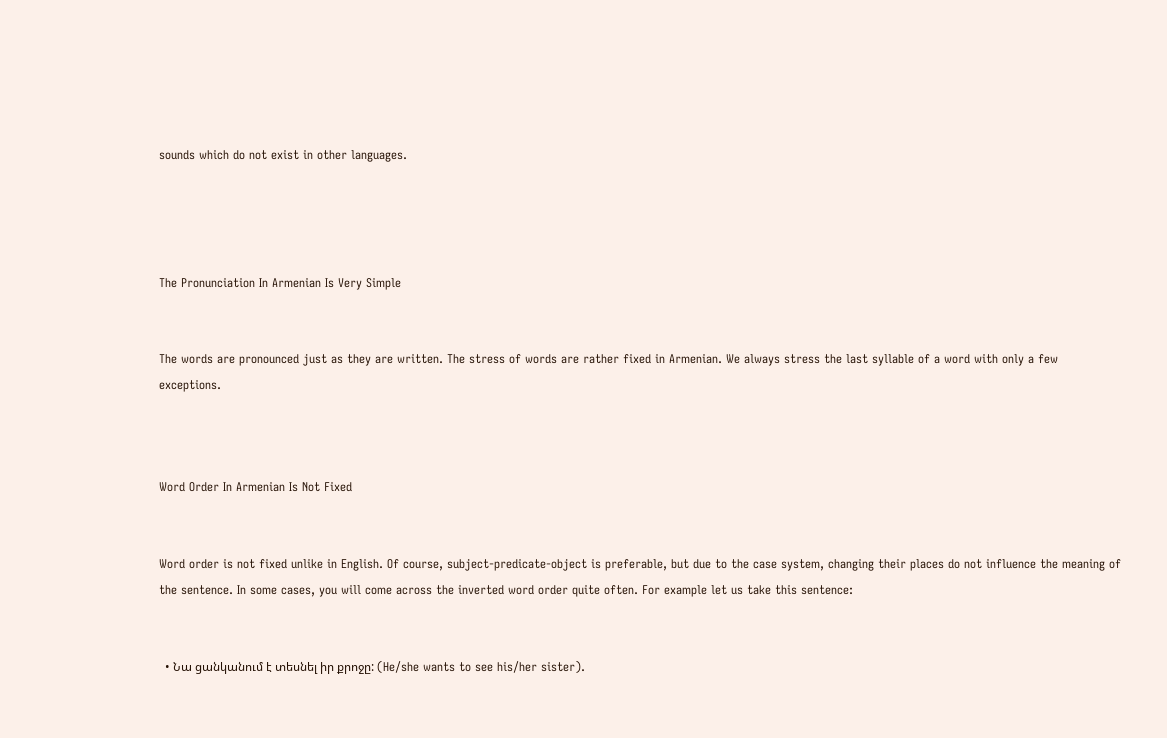sounds which do not exist in other languages.




The Pronunciation In Armenian Is Very Simple


The words are pronounced just as they are written. The stress of words are rather fixed in Armenian. We always stress the last syllable of a word with only a few exceptions.



Word Order In Armenian Is Not Fixed


Word order is not fixed unlike in English. Of course, subject-predicate-object is preferable, but due to the case system, changing their places do not influence the meaning of the sentence. In some cases, you will come across the inverted word order quite often. For example let us take this sentence:


  • Նա ցանկանում է տեսնել իր քրոջը: (He/she wants to see his/her sister).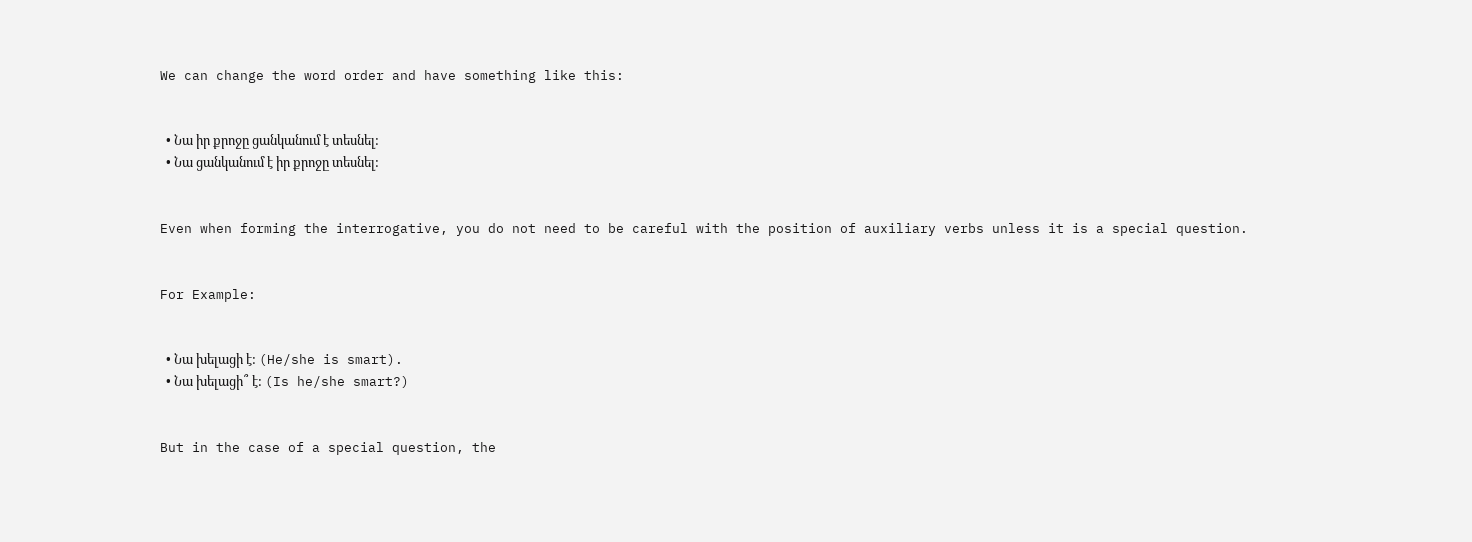We can change the word order and have something like this:


  • Նա իր քրոջը ցանկանում է տեսնել:
  • Նա ցանկանում է իր քրոջը տեսնել:


Even when forming the interrogative, you do not need to be careful with the position of auxiliary verbs unless it is a special question.


For Example:


  • Նա խելացի է: (He/she is smart).
  • Նա խելացի՞ է: (Is he/she smart?)


But in the case of a special question, the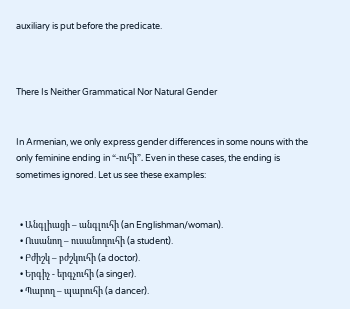auxiliary is put before the predicate.



There Is Neither Grammatical Nor Natural Gender


In Armenian, we only express gender differences in some nouns with the only feminine ending in “-ուհի”. Even in these cases, the ending is sometimes ignored. Let us see these examples:


  • Անգլիացի – անգլուհի (an Englishman/woman).
  • Ուսանող – ուսանողուհի (a student).
  • Բժիշկ – բժշկուհի (a doctor).
  • Երգիչ - երգչուհի (a singer).
  • Պարող – պարուհի (a dancer).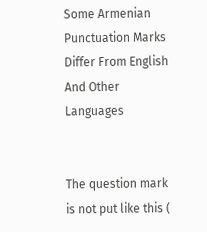Some Armenian Punctuation Marks Differ From English And Other Languages


The question mark is not put like this (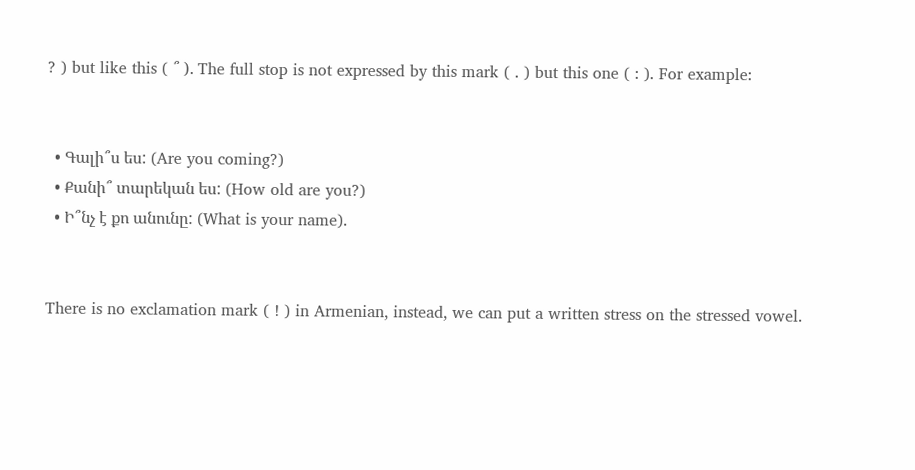? ) but like this ( ՞ ). The full stop is not expressed by this mark ( . ) but this one ( : ). For example:


  • Գալի՞ս ես: (Are you coming?)
  • Քանի՞ տարեկան ես: (How old are you?)
  • Ի՞նչ է քո անունը: (What is your name).


There is no exclamation mark ( ! ) in Armenian, instead, we can put a written stress on the stressed vowel.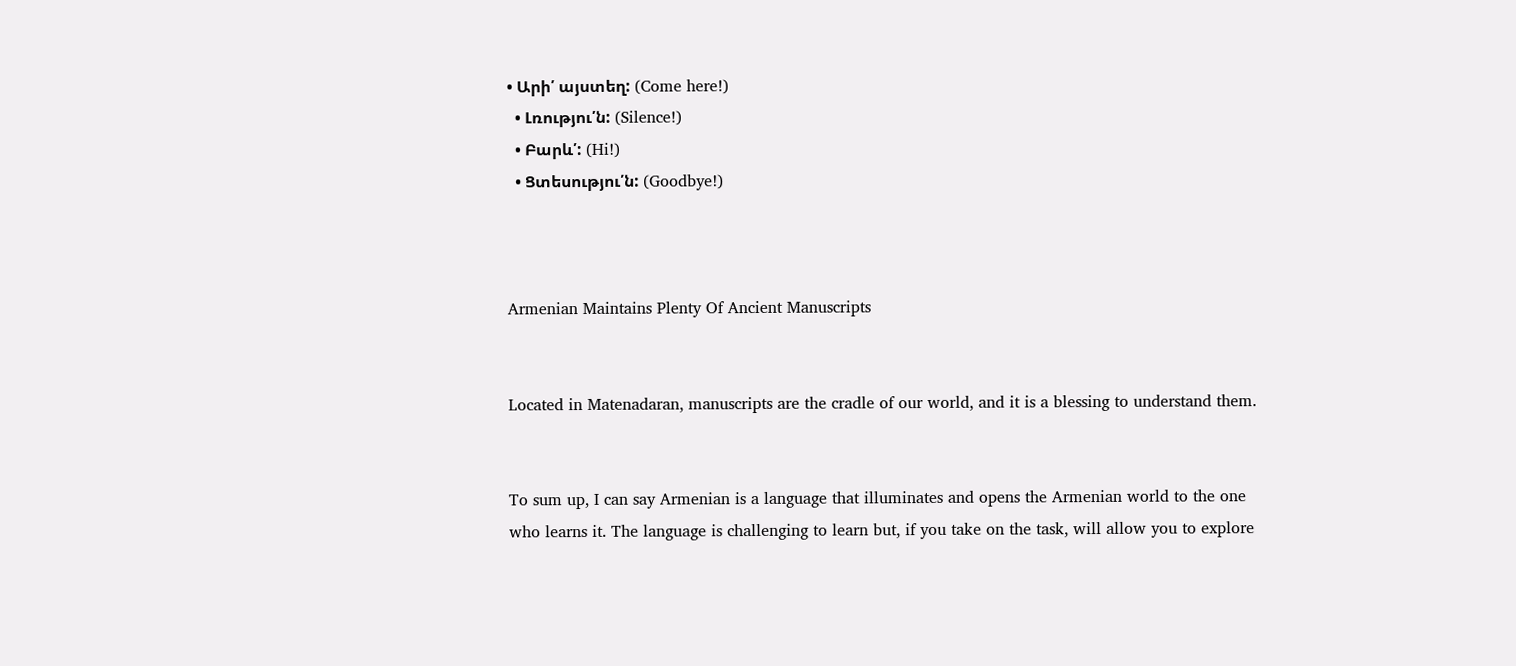• Արի՛ այստեղ: (Come here!)
  • Լռությու՛ն: (Silence!)
  • Բարև՛: (Hi!)
  • Ցտեսությու՛ն: (Goodbye!)



Armenian Maintains Plenty Of Ancient Manuscripts


Located in Matenadaran, manuscripts are the cradle of our world, and it is a blessing to understand them.


To sum up, I can say Armenian is a language that illuminates and opens the Armenian world to the one who learns it. The language is challenging to learn but, if you take on the task, will allow you to explore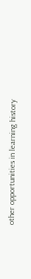other opportunities in learning history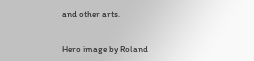and other arts.


Hero image by Roland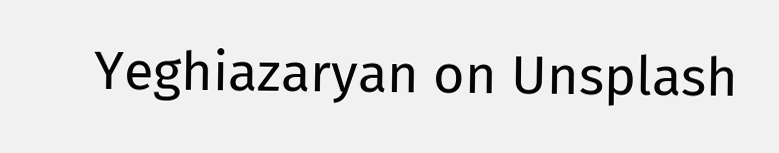Yeghiazaryan on Unsplash